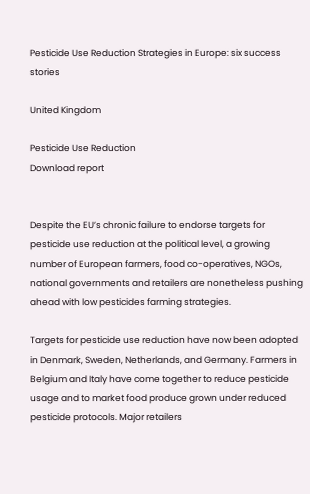Pesticide Use Reduction Strategies in Europe: six success stories

United Kingdom

Pesticide Use Reduction
Download report


Despite the EU’s chronic failure to endorse targets for pesticide use reduction at the political level, a growing number of European farmers, food co-operatives, NGOs, national governments and retailers are nonetheless pushing ahead with low pesticides farming strategies.

Targets for pesticide use reduction have now been adopted in Denmark, Sweden, Netherlands, and Germany. Farmers in Belgium and Italy have come together to reduce pesticide usage and to market food produce grown under reduced pesticide protocols. Major retailers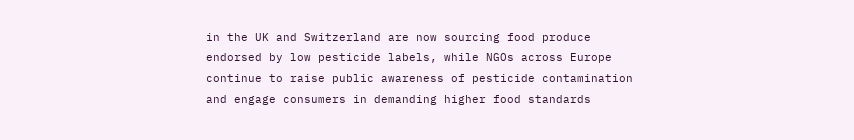in the UK and Switzerland are now sourcing food produce endorsed by low pesticide labels, while NGOs across Europe continue to raise public awareness of pesticide contamination and engage consumers in demanding higher food standards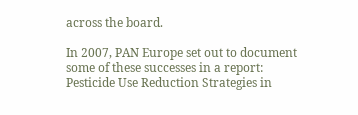across the board.

In 2007, PAN Europe set out to document some of these successes in a report: Pesticide Use Reduction Strategies in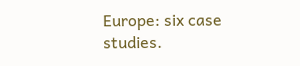Europe: six case studies.